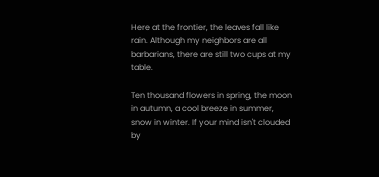Here at the frontier, the leaves fall like rain. Although my neighbors are all barbarians, there are still two cups at my table.

Ten thousand flowers in spring, the moon in autumn, a cool breeze in summer, snow in winter. If your mind isn't clouded by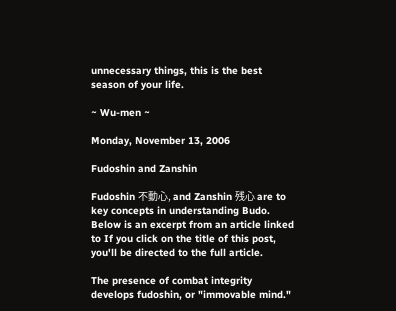unnecessary things, this is the best season of your life.

~ Wu-men ~

Monday, November 13, 2006

Fudoshin and Zanshin

Fudoshin 不動心, and Zanshin 残心 are to key concepts in understanding Budo. Below is an excerpt from an article linked to If you click on the title of this post, you'll be directed to the full article.

The presence of combat integrity develops fudoshin, or "immovable mind."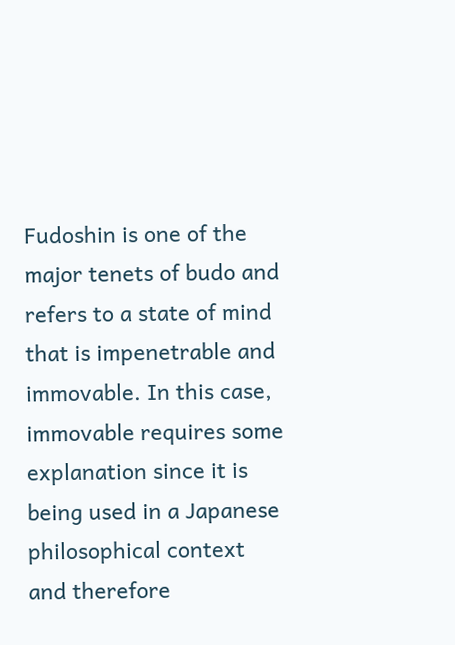Fudoshin is one of the major tenets of budo and refers to a state of mind that is impenetrable and immovable. In this case, immovable requires some explanation since it is being used in a Japanese philosophical context and therefore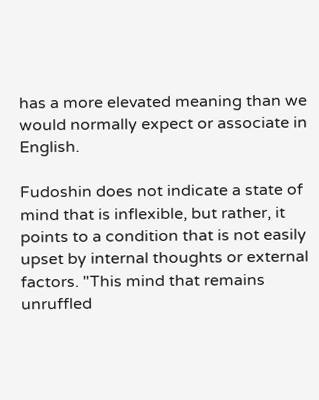has a more elevated meaning than we would normally expect or associate in English.

Fudoshin does not indicate a state of mind that is inflexible, but rather, it points to a condition that is not easily upset by internal thoughts or external factors. "This mind that remains unruffled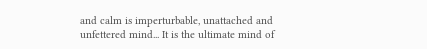and calm is imperturbable, unattached and unfettered mind... It is the ultimate mind of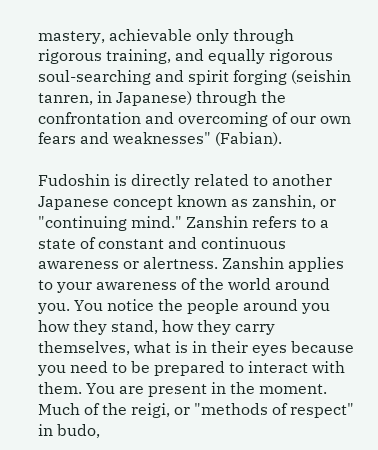mastery, achievable only through rigorous training, and equally rigorous soul-searching and spirit forging (seishin tanren, in Japanese) through the confrontation and overcoming of our own fears and weaknesses" (Fabian).

Fudoshin is directly related to another Japanese concept known as zanshin, or "continuing mind." Zanshin refers to a state of constant and continuous awareness or alertness. Zanshin applies to your awareness of the world around you. You notice the people around you how they stand, how they carry themselves, what is in their eyes because you need to be prepared to interact with them. You are present in the moment. Much of the reigi, or "methods of respect" in budo,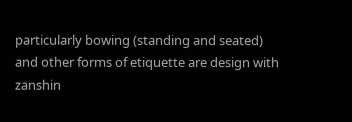particularly bowing (standing and seated) and other forms of etiquette are design with zanshin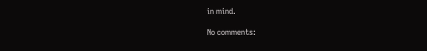in mind.

No comments: